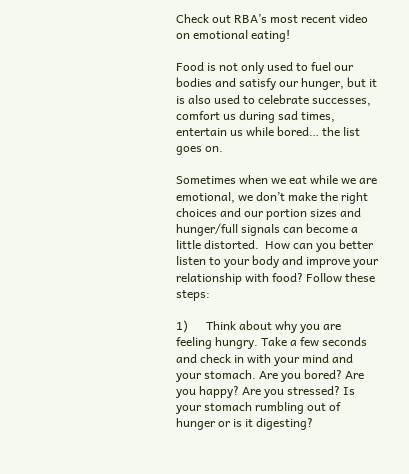Check out RBA’s most recent video on emotional eating!

Food is not only used to fuel our bodies and satisfy our hunger, but it is also used to celebrate successes, comfort us during sad times, entertain us while bored… the list goes on.

Sometimes when we eat while we are emotional, we don’t make the right choices and our portion sizes and hunger/full signals can become a little distorted.  How can you better listen to your body and improve your relationship with food? Follow these steps:

1)      Think about why you are feeling hungry. Take a few seconds and check in with your mind and your stomach. Are you bored? Are you happy? Are you stressed? Is your stomach rumbling out of hunger or is it digesting?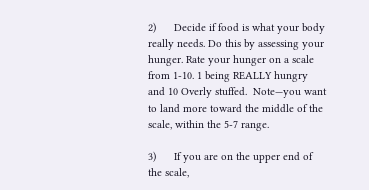2)      Decide if food is what your body really needs. Do this by assessing your hunger. Rate your hunger on a scale from 1-10. 1 being REALLY hungry and 10 Overly stuffed.  Note—you want to land more toward the middle of the scale, within the 5-7 range.

3)      If you are on the upper end of the scale,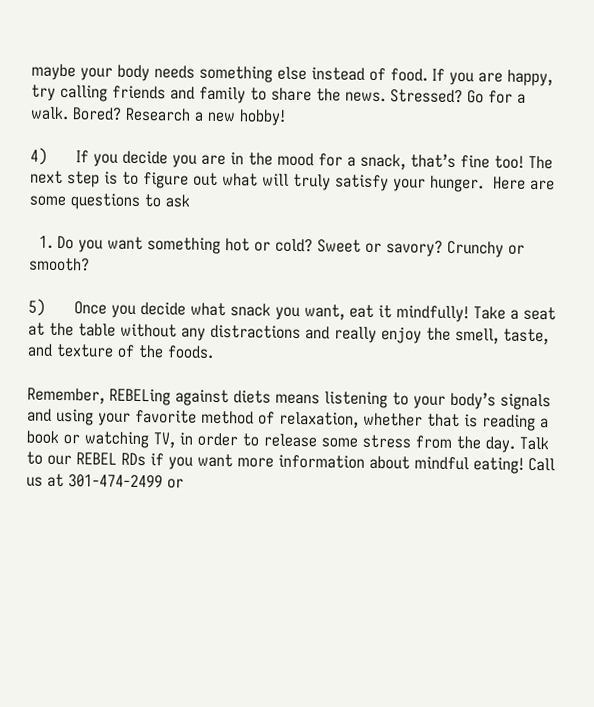maybe your body needs something else instead of food. If you are happy, try calling friends and family to share the news. Stressed? Go for a walk. Bored? Research a new hobby!

4)      If you decide you are in the mood for a snack, that’s fine too! The next step is to figure out what will truly satisfy your hunger.  Here are some questions to ask

  1. Do you want something hot or cold? Sweet or savory? Crunchy or smooth?

5)      Once you decide what snack you want, eat it mindfully! Take a seat at the table without any distractions and really enjoy the smell, taste, and texture of the foods.

Remember, REBELing against diets means listening to your body’s signals and using your favorite method of relaxation, whether that is reading a book or watching TV, in order to release some stress from the day. Talk to our REBEL RDs if you want more information about mindful eating! Call us at 301-474-2499 or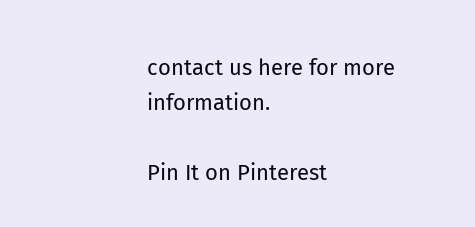contact us here for more information.

Pin It on Pinterest